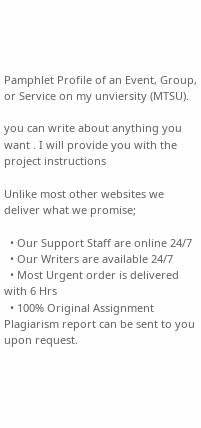Pamphlet Profile of an Event, Group, or Service on my unviersity (MTSU).

you can write about anything you want . I will provide you with the project instructions

Unlike most other websites we deliver what we promise;

  • Our Support Staff are online 24/7
  • Our Writers are available 24/7
  • Most Urgent order is delivered with 6 Hrs
  • 100% Original Assignment Plagiarism report can be sent to you upon request.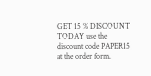GET 15 % DISCOUNT TODAY use the discount code PAPER15 at the order form.